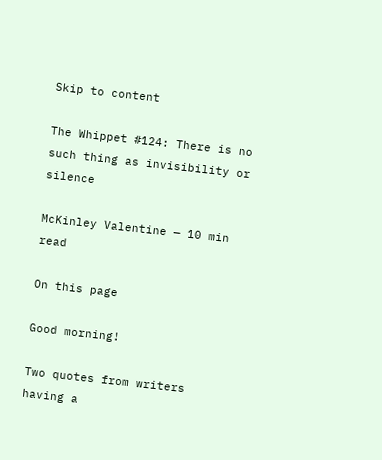Skip to content

The Whippet #124: There is no such thing as invisibility or silence

McKinley Valentine — 10 min read

On this page

Good morning!

Two quotes from writers having a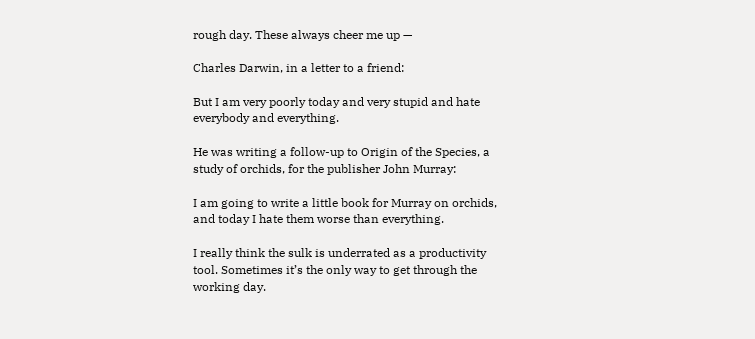rough day. These always cheer me up —

Charles Darwin, in a letter to a friend:

But I am very poorly today and very stupid and hate everybody and everything.

He was writing a follow-up to Origin of the Species, a study of orchids, for the publisher John Murray:

I am going to write a little book for Murray on orchids, and today I hate them worse than everything.

I really think the sulk is underrated as a productivity tool. Sometimes it’s the only way to get through the working day.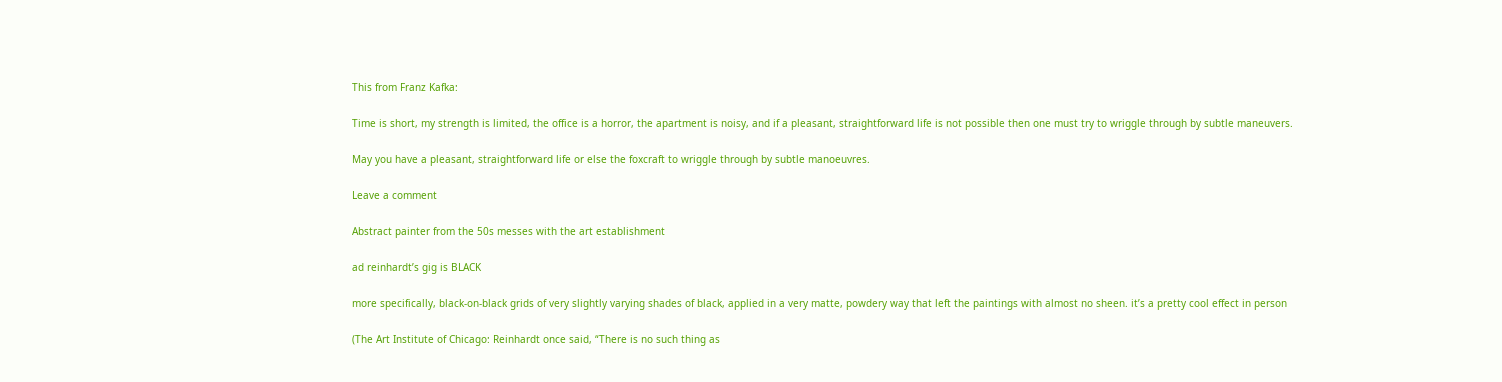This from Franz Kafka:

Time is short, my strength is limited, the office is a horror, the apartment is noisy, and if a pleasant, straightforward life is not possible then one must try to wriggle through by subtle maneuvers.

May you have a pleasant, straightforward life or else the foxcraft to wriggle through by subtle manoeuvres.

Leave a comment

Abstract painter from the 50s messes with the art establishment

ad reinhardt’s gig is BLACK

more specifically, black-on-black grids of very slightly varying shades of black, applied in a very matte, powdery way that left the paintings with almost no sheen. it’s a pretty cool effect in person

(The Art Institute of Chicago: Reinhardt once said, “There is no such thing as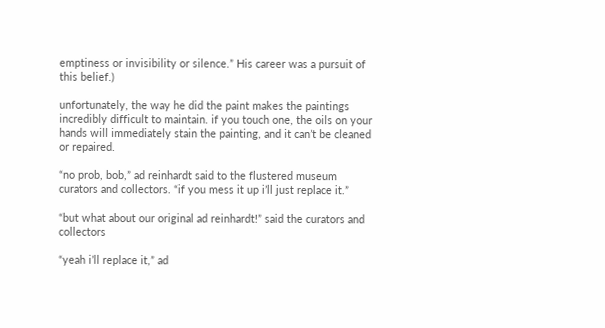emptiness or invisibility or silence.” His career was a pursuit of this belief.)

unfortunately, the way he did the paint makes the paintings incredibly difficult to maintain. if you touch one, the oils on your hands will immediately stain the painting, and it can’t be cleaned or repaired.

“no prob, bob,” ad reinhardt said to the flustered museum curators and collectors. “if you mess it up i’ll just replace it.”

“but what about our original ad reinhardt!” said the curators and collectors

“yeah i’ll replace it,” ad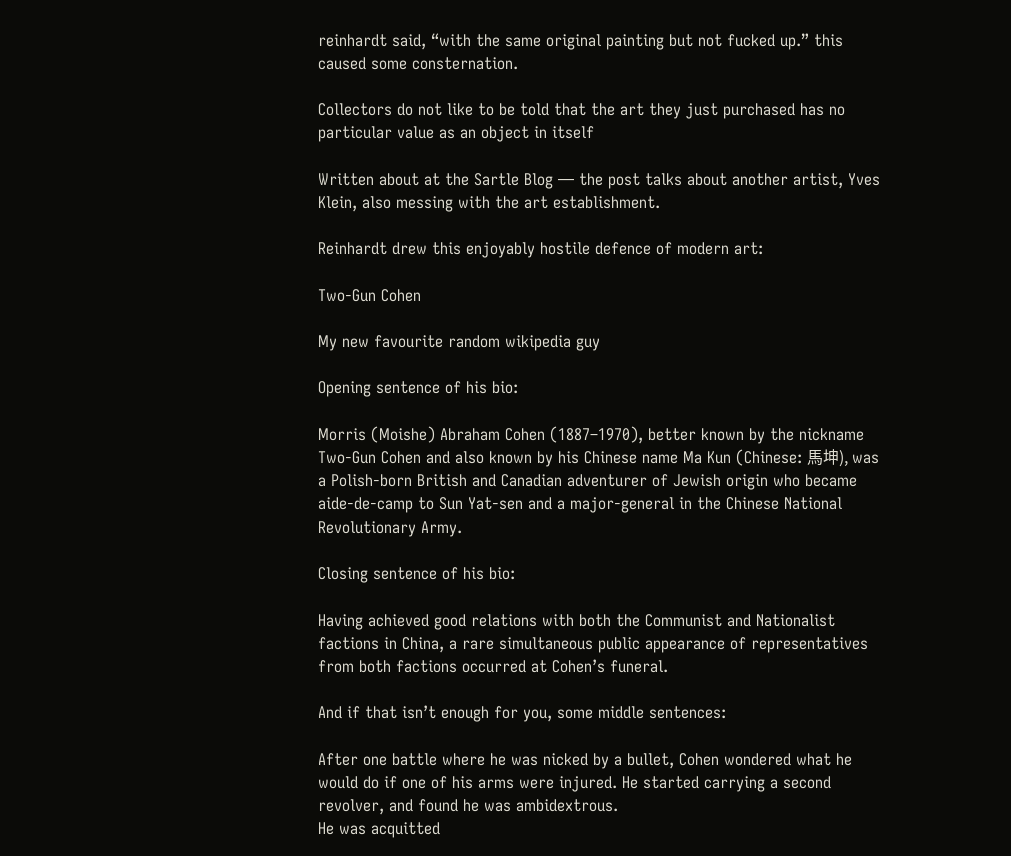reinhardt said, “with the same original painting but not fucked up.” this caused some consternation.

Collectors do not like to be told that the art they just purchased has no particular value as an object in itself

Written about at the Sartle Blog — the post talks about another artist, Yves Klein, also messing with the art establishment.

Reinhardt drew this enjoyably hostile defence of modern art:

Two-Gun Cohen

My new favourite random wikipedia guy

Opening sentence of his bio:

Morris (Moishe) Abraham Cohen (1887–1970), better known by the nickname Two-Gun Cohen and also known by his Chinese name Ma Kun (Chinese: 馬坤), was a Polish-born British and Canadian adventurer of Jewish origin who became aide-de-camp to Sun Yat-sen and a major-general in the Chinese National Revolutionary Army.

Closing sentence of his bio:

Having achieved good relations with both the Communist and Nationalist factions in China, a rare simultaneous public appearance of representatives from both factions occurred at Cohen’s funeral.

And if that isn’t enough for you, some middle sentences:

After one battle where he was nicked by a bullet, Cohen wondered what he would do if one of his arms were injured. He started carrying a second revolver, and found he was ambidextrous.
He was acquitted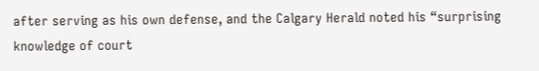after serving as his own defense, and the Calgary Herald noted his “surprising knowledge of court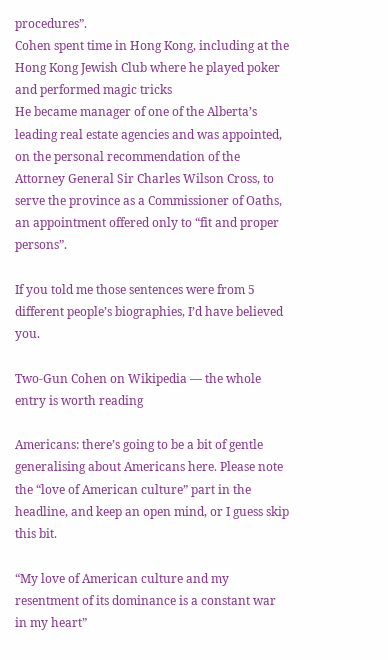procedures”.
Cohen spent time in Hong Kong, including at the Hong Kong Jewish Club where he played poker and performed magic tricks
He became manager of one of the Alberta’s leading real estate agencies and was appointed, on the personal recommendation of the Attorney General Sir Charles Wilson Cross, to serve the province as a Commissioner of Oaths, an appointment offered only to “fit and proper persons”.

If you told me those sentences were from 5 different people’s biographies, I’d have believed you.

Two-Gun Cohen on Wikipedia — the whole entry is worth reading

Americans: there’s going to be a bit of gentle generalising about Americans here. Please note the “love of American culture” part in the headline, and keep an open mind, or I guess skip this bit.

“My love of American culture and my resentment of its dominance is a constant war in my heart”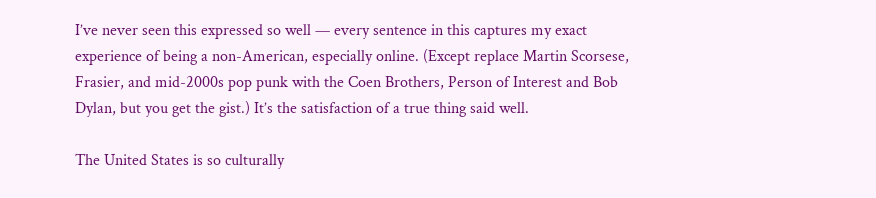I’ve never seen this expressed so well — every sentence in this captures my exact experience of being a non-American, especially online. (Except replace Martin Scorsese, Frasier, and mid-2000s pop punk with the Coen Brothers, Person of Interest and Bob Dylan, but you get the gist.) It’s the satisfaction of a true thing said well.

The United States is so culturally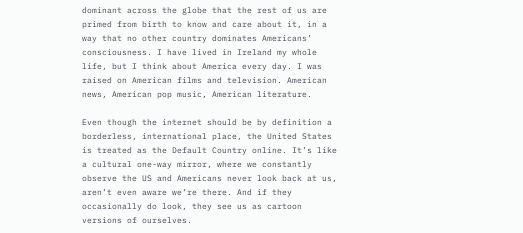dominant across the globe that the rest of us are primed from birth to know and care about it, in a way that no other country dominates Americans’ consciousness. I have lived in Ireland my whole life, but I think about America every day. I was raised on American films and television. American news, American pop music, American literature.

Even though the internet should be by definition a borderless, international place, the United States is treated as the Default Country online. It’s like a cultural one-way mirror, where we constantly observe the US and Americans never look back at us, aren’t even aware we’re there. And if they occasionally do look, they see us as cartoon versions of ourselves.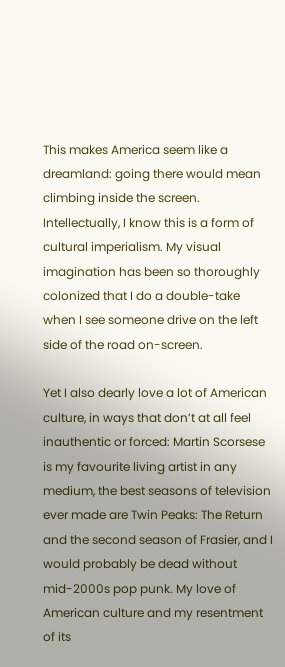This makes America seem like a dreamland: going there would mean climbing inside the screen. Intellectually, I know this is a form of cultural imperialism. My visual imagination has been so thoroughly colonized that I do a double-take when I see someone drive on the left side of the road on-screen.

Yet I also dearly love a lot of American culture, in ways that don’t at all feel inauthentic or forced: Martin Scorsese is my favourite living artist in any medium, the best seasons of television ever made are Twin Peaks: The Return and the second season of Frasier, and I would probably be dead without mid-2000s pop punk. My love of American culture and my resentment of its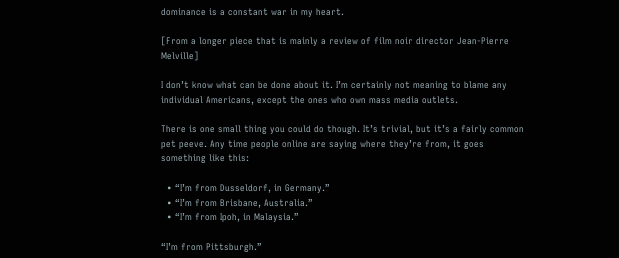dominance is a constant war in my heart.

[From a longer piece that is mainly a review of film noir director Jean-Pierre Melville]

I don’t know what can be done about it. I’m certainly not meaning to blame any individual Americans, except the ones who own mass media outlets.

There is one small thing you could do though. It’s trivial, but it’s a fairly common pet peeve. Any time people online are saying where they’re from, it goes something like this:

  • “I’m from Dusseldorf, in Germany.”
  • “I’m from Brisbane, Australia.”
  • “I’m from Ipoh, in Malaysia.”

“I’m from Pittsburgh.”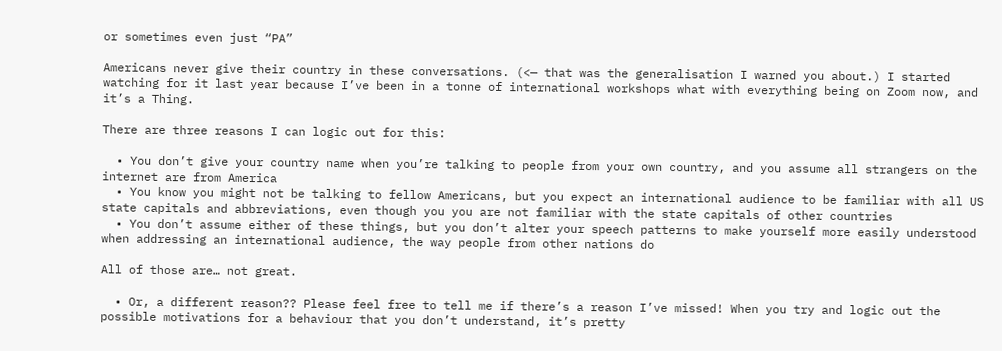or sometimes even just “PA”

Americans never give their country in these conversations. (<— that was the generalisation I warned you about.) I started watching for it last year because I’ve been in a tonne of international workshops what with everything being on Zoom now, and it’s a Thing.

There are three reasons I can logic out for this:

  • You don’t give your country name when you’re talking to people from your own country, and you assume all strangers on the internet are from America
  • You know you might not be talking to fellow Americans, but you expect an international audience to be familiar with all US state capitals and abbreviations, even though you you are not familiar with the state capitals of other countries
  • You don’t assume either of these things, but you don’t alter your speech patterns to make yourself more easily understood when addressing an international audience, the way people from other nations do

All of those are… not great.

  • Or, a different reason?? Please feel free to tell me if there’s a reason I’ve missed! When you try and logic out the possible motivations for a behaviour that you don’t understand, it’s pretty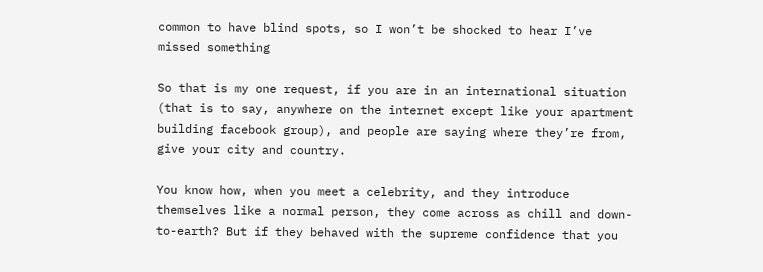common to have blind spots, so I won’t be shocked to hear I’ve missed something

So that is my one request, if you are in an international situation (that is to say, anywhere on the internet except like your apartment building facebook group), and people are saying where they’re from, give your city and country.

You know how, when you meet a celebrity, and they introduce themselves like a normal person, they come across as chill and down-to-earth? But if they behaved with the supreme confidence that you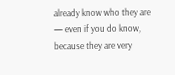already know who they are — even if you do know, because they are very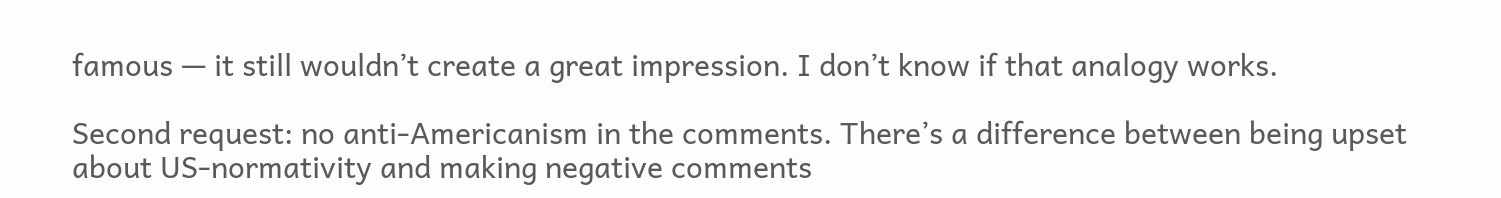famous — it still wouldn’t create a great impression. I don’t know if that analogy works.

Second request: no anti-Americanism in the comments. There’s a difference between being upset about US-normativity and making negative comments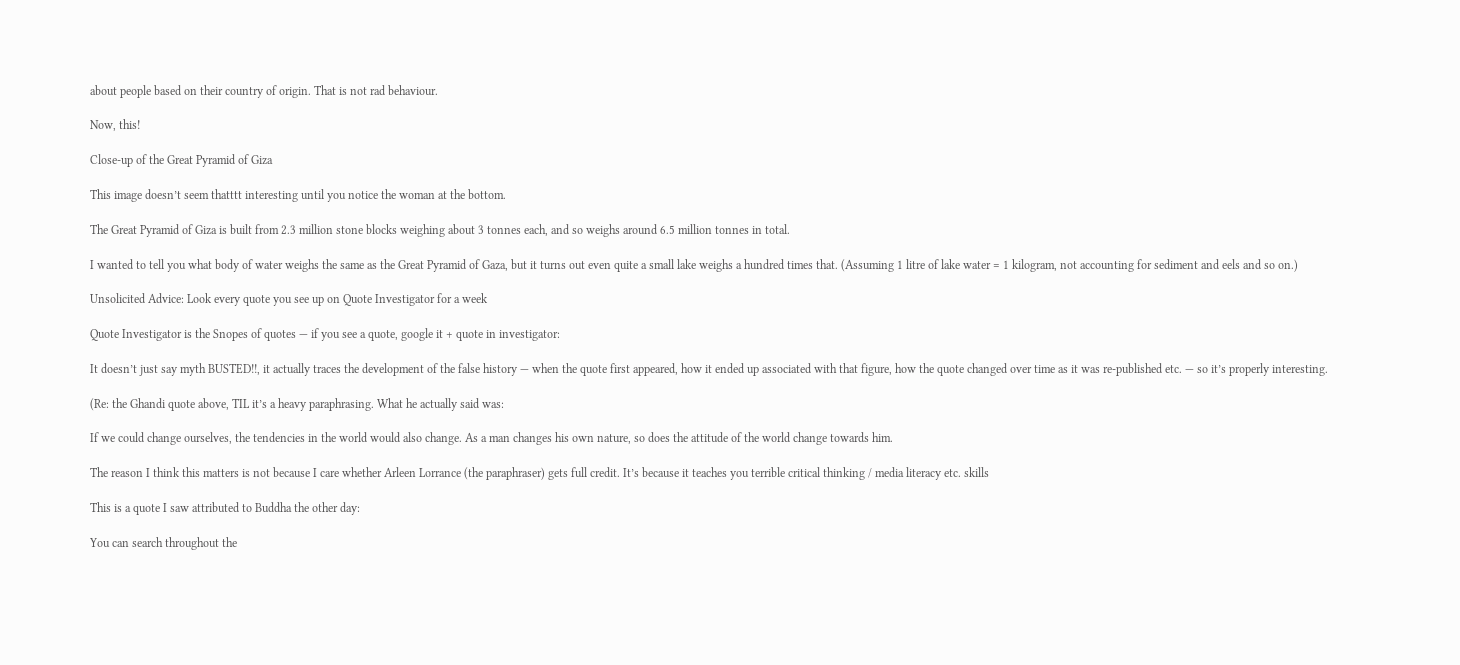about people based on their country of origin. That is not rad behaviour.

Now, this!

Close-up of the Great Pyramid of Giza

This image doesn’t seem thatttt interesting until you notice the woman at the bottom.

The Great Pyramid of Giza is built from 2.3 million stone blocks weighing about 3 tonnes each, and so weighs around 6.5 million tonnes in total.

I wanted to tell you what body of water weighs the same as the Great Pyramid of Gaza, but it turns out even quite a small lake weighs a hundred times that. (Assuming 1 litre of lake water = 1 kilogram, not accounting for sediment and eels and so on.)

Unsolicited Advice: Look every quote you see up on Quote Investigator for a week

Quote Investigator is the Snopes of quotes — if you see a quote, google it + quote in investigator:

It doesn’t just say myth BUSTED!!, it actually traces the development of the false history — when the quote first appeared, how it ended up associated with that figure, how the quote changed over time as it was re-published etc. — so it’s properly interesting.

(Re: the Ghandi quote above, TIL it’s a heavy paraphrasing. What he actually said was:

If we could change ourselves, the tendencies in the world would also change. As a man changes his own nature, so does the attitude of the world change towards him.

The reason I think this matters is not because I care whether Arleen Lorrance (the paraphraser) gets full credit. It’s because it teaches you terrible critical thinking / media literacy etc. skills

This is a quote I saw attributed to Buddha the other day:

You can search throughout the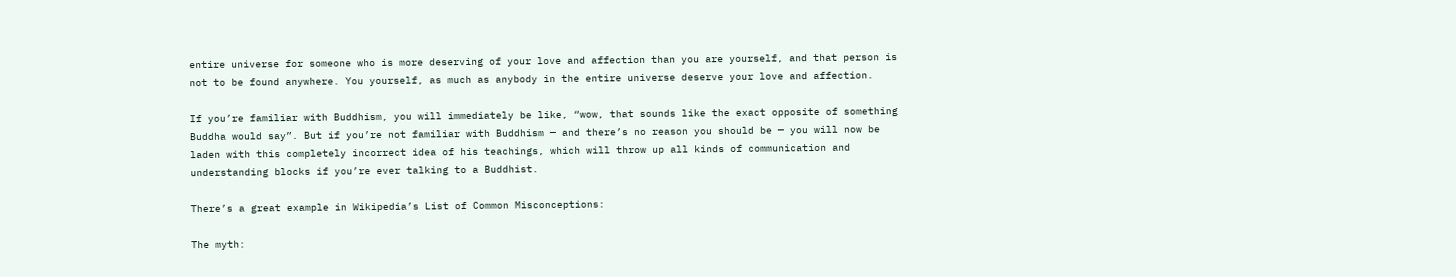entire universe for someone who is more deserving of your love and affection than you are yourself, and that person is not to be found anywhere. You yourself, as much as anybody in the entire universe deserve your love and affection.

If you’re familiar with Buddhism, you will immediately be like, “wow, that sounds like the exact opposite of something Buddha would say”. But if you’re not familiar with Buddhism — and there’s no reason you should be — you will now be laden with this completely incorrect idea of his teachings, which will throw up all kinds of communication and understanding blocks if you’re ever talking to a Buddhist.

There’s a great example in Wikipedia’s List of Common Misconceptions:

The myth: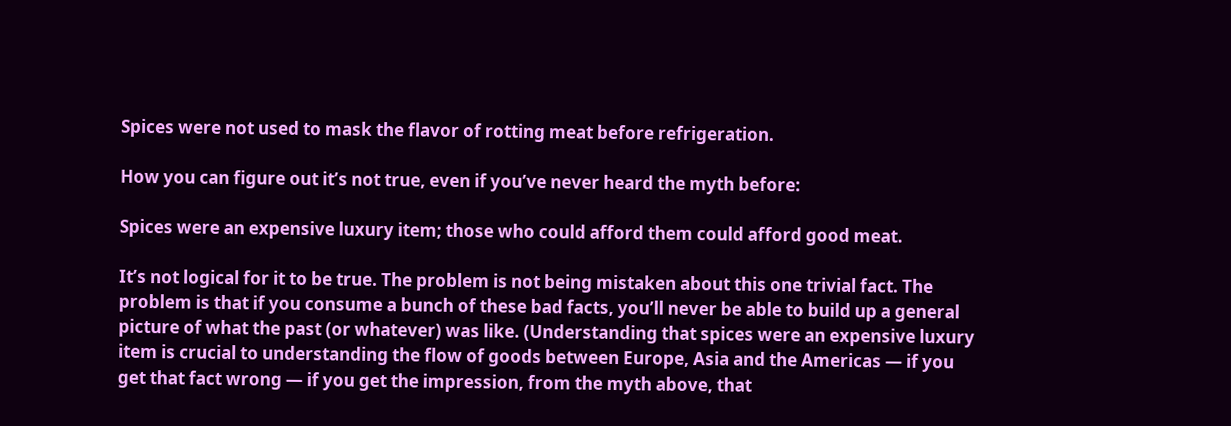Spices were not used to mask the flavor of rotting meat before refrigeration.

How you can figure out it’s not true, even if you’ve never heard the myth before:

Spices were an expensive luxury item; those who could afford them could afford good meat.

It’s not logical for it to be true. The problem is not being mistaken about this one trivial fact. The problem is that if you consume a bunch of these bad facts, you’ll never be able to build up a general picture of what the past (or whatever) was like. (Understanding that spices were an expensive luxury item is crucial to understanding the flow of goods between Europe, Asia and the Americas — if you get that fact wrong — if you get the impression, from the myth above, that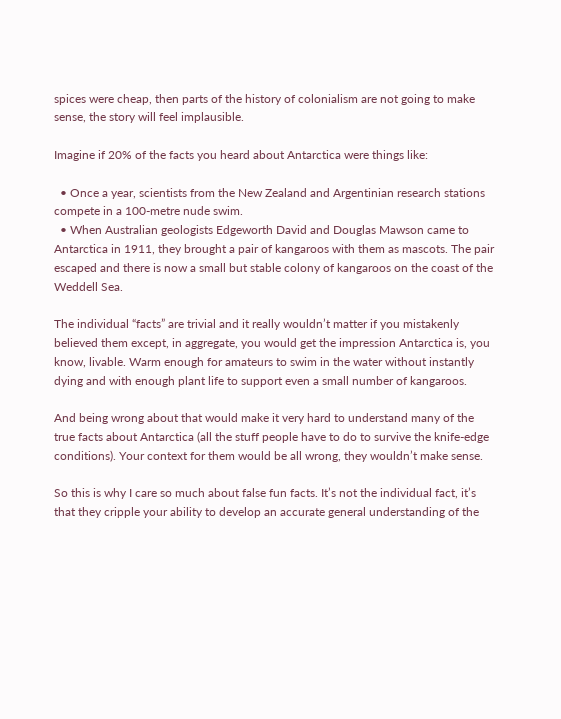spices were cheap, then parts of the history of colonialism are not going to make sense, the story will feel implausible.

Imagine if 20% of the facts you heard about Antarctica were things like:

  • Once a year, scientists from the New Zealand and Argentinian research stations compete in a 100-metre nude swim.
  • When Australian geologists Edgeworth David and Douglas Mawson came to Antarctica in 1911, they brought a pair of kangaroos with them as mascots. The pair escaped and there is now a small but stable colony of kangaroos on the coast of the Weddell Sea.

The individual “facts” are trivial and it really wouldn’t matter if you mistakenly believed them except, in aggregate, you would get the impression Antarctica is, you know, livable. Warm enough for amateurs to swim in the water without instantly dying and with enough plant life to support even a small number of kangaroos.

And being wrong about that would make it very hard to understand many of the true facts about Antarctica (all the stuff people have to do to survive the knife-edge conditions). Your context for them would be all wrong, they wouldn’t make sense.

So this is why I care so much about false fun facts. It’s not the individual fact, it’s that they cripple your ability to develop an accurate general understanding of the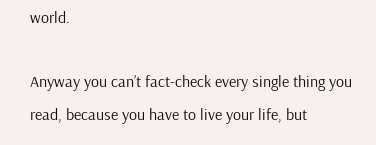world.

Anyway you can’t fact-check every single thing you read, because you have to live your life, but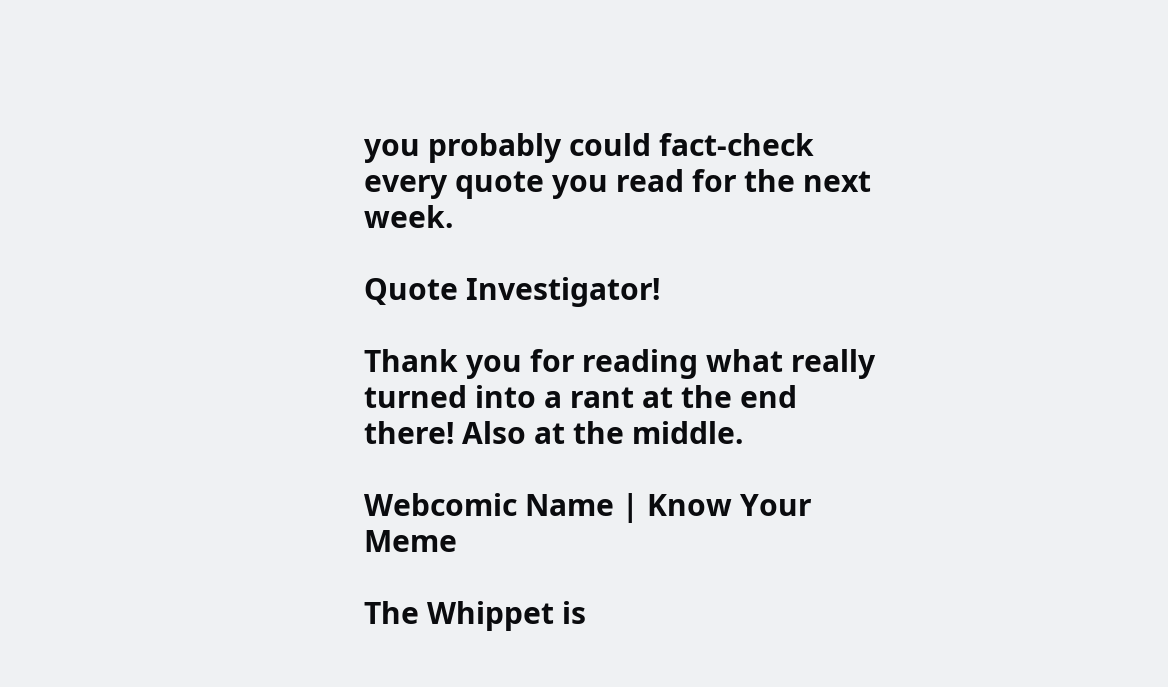you probably could fact-check every quote you read for the next week.

Quote Investigator!

Thank you for reading what really turned into a rant at the end there! Also at the middle.

Webcomic Name | Know Your Meme

The Whippet is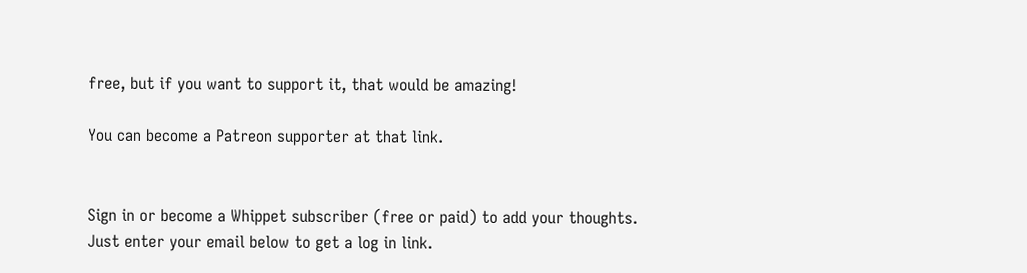free, but if you want to support it, that would be amazing!

You can become a Patreon supporter at that link.


Sign in or become a Whippet subscriber (free or paid) to add your thoughts.
Just enter your email below to get a log in link.